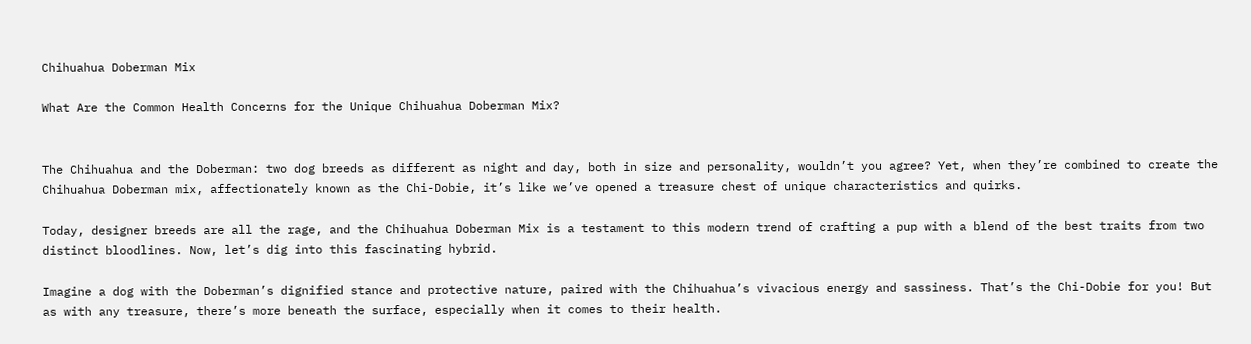Chihuahua Doberman Mix

What Are the Common Health Concerns for the Unique Chihuahua Doberman Mix?


The Chihuahua and the Doberman: two dog breeds as different as night and day, both in size and personality, wouldn’t you agree? Yet, when they’re combined to create the Chihuahua Doberman mix, affectionately known as the Chi-Dobie, it’s like we’ve opened a treasure chest of unique characteristics and quirks.

Today, designer breeds are all the rage, and the Chihuahua Doberman Mix is a testament to this modern trend of crafting a pup with a blend of the best traits from two distinct bloodlines. Now, let’s dig into this fascinating hybrid.

Imagine a dog with the Doberman’s dignified stance and protective nature, paired with the Chihuahua’s vivacious energy and sassiness. That’s the Chi-Dobie for you! But as with any treasure, there’s more beneath the surface, especially when it comes to their health.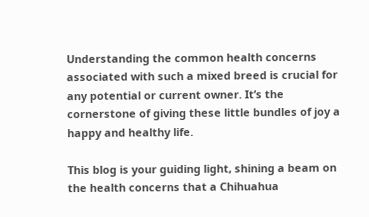Understanding the common health concerns associated with such a mixed breed is crucial for any potential or current owner. It’s the cornerstone of giving these little bundles of joy a happy and healthy life.

This blog is your guiding light, shining a beam on the health concerns that a Chihuahua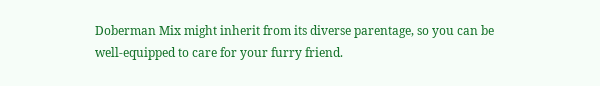Doberman Mix might inherit from its diverse parentage, so you can be well-equipped to care for your furry friend.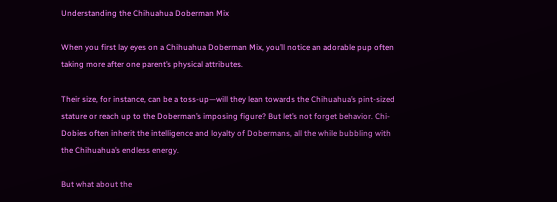Understanding the Chihuahua Doberman Mix

When you first lay eyes on a Chihuahua Doberman Mix, you’ll notice an adorable pup often taking more after one parent’s physical attributes.

Their size, for instance, can be a toss-up—will they lean towards the Chihuahua’s pint-sized stature or reach up to the Doberman’s imposing figure? But let’s not forget behavior. Chi-Dobies often inherit the intelligence and loyalty of Dobermans, all the while bubbling with the Chihuahua’s endless energy.

But what about the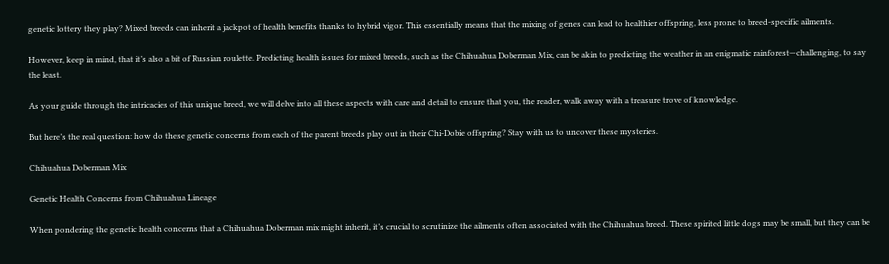genetic lottery they play? Mixed breeds can inherit a jackpot of health benefits thanks to hybrid vigor. This essentially means that the mixing of genes can lead to healthier offspring, less prone to breed-specific ailments.

However, keep in mind, that it’s also a bit of Russian roulette. Predicting health issues for mixed breeds, such as the Chihuahua Doberman Mix, can be akin to predicting the weather in an enigmatic rainforest—challenging, to say the least.

As your guide through the intricacies of this unique breed, we will delve into all these aspects with care and detail to ensure that you, the reader, walk away with a treasure trove of knowledge.

But here’s the real question: how do these genetic concerns from each of the parent breeds play out in their Chi-Dobie offspring? Stay with us to uncover these mysteries.

Chihuahua Doberman Mix

Genetic Health Concerns from Chihuahua Lineage

When pondering the genetic health concerns that a Chihuahua Doberman mix might inherit, it’s crucial to scrutinize the ailments often associated with the Chihuahua breed. These spirited little dogs may be small, but they can be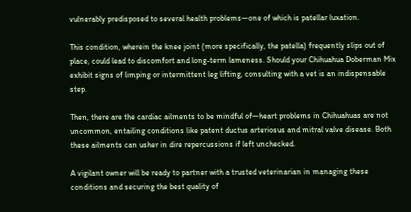vulnerably predisposed to several health problems—one of which is patellar luxation.

This condition, wherein the knee joint (more specifically, the patella) frequently slips out of place, could lead to discomfort and long-term lameness. Should your Chihuahua Doberman Mix exhibit signs of limping or intermittent leg lifting, consulting with a vet is an indispensable step.

Then, there are the cardiac ailments to be mindful of—heart problems in Chihuahuas are not uncommon, entailing conditions like patent ductus arteriosus and mitral valve disease. Both these ailments can usher in dire repercussions if left unchecked.

A vigilant owner will be ready to partner with a trusted veterinarian in managing these conditions and securing the best quality of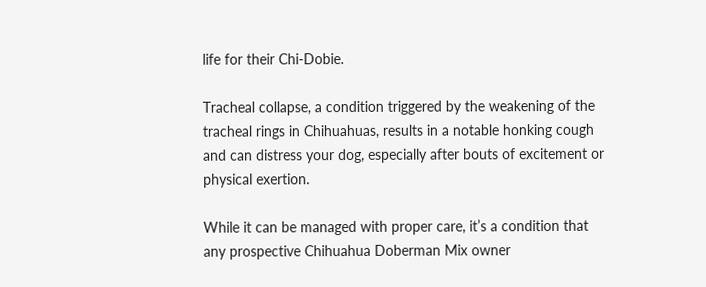life for their Chi-Dobie.

Tracheal collapse, a condition triggered by the weakening of the tracheal rings in Chihuahuas, results in a notable honking cough and can distress your dog, especially after bouts of excitement or physical exertion.

While it can be managed with proper care, it’s a condition that any prospective Chihuahua Doberman Mix owner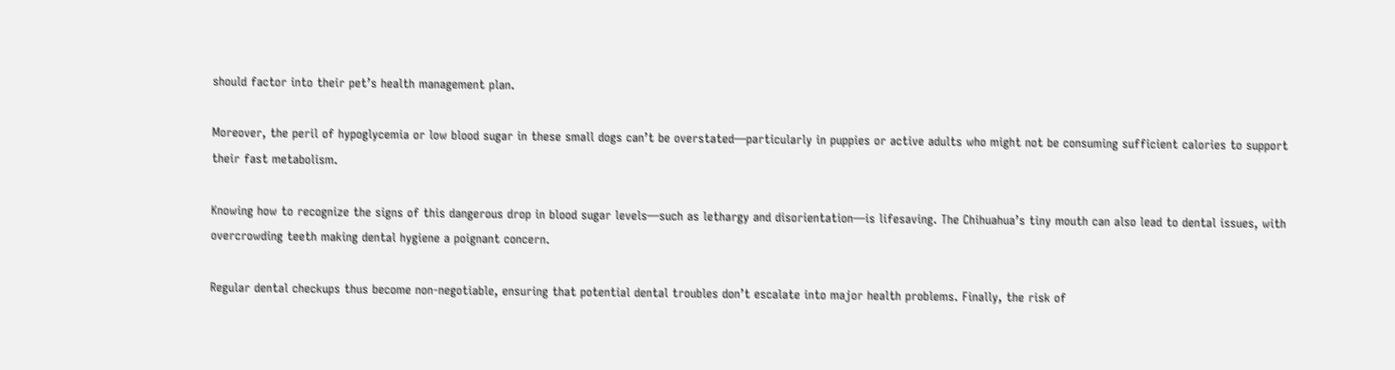should factor into their pet’s health management plan.

Moreover, the peril of hypoglycemia or low blood sugar in these small dogs can’t be overstated—particularly in puppies or active adults who might not be consuming sufficient calories to support their fast metabolism.

Knowing how to recognize the signs of this dangerous drop in blood sugar levels—such as lethargy and disorientation—is lifesaving. The Chihuahua’s tiny mouth can also lead to dental issues, with overcrowding teeth making dental hygiene a poignant concern.

Regular dental checkups thus become non-negotiable, ensuring that potential dental troubles don’t escalate into major health problems. Finally, the risk of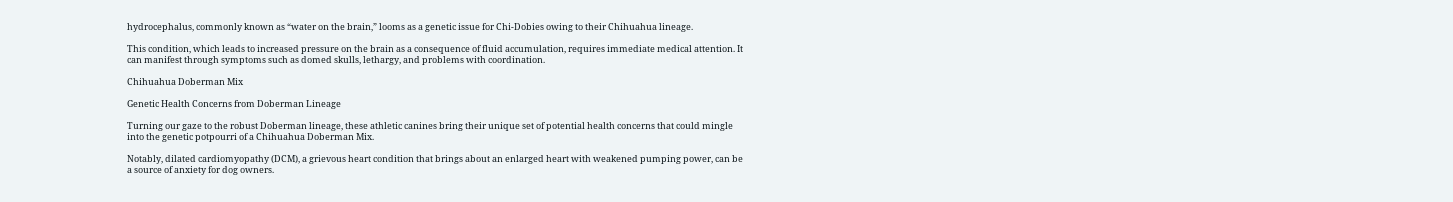hydrocephalus, commonly known as “water on the brain,” looms as a genetic issue for Chi-Dobies owing to their Chihuahua lineage.

This condition, which leads to increased pressure on the brain as a consequence of fluid accumulation, requires immediate medical attention. It can manifest through symptoms such as domed skulls, lethargy, and problems with coordination.

Chihuahua Doberman Mix

Genetic Health Concerns from Doberman Lineage

Turning our gaze to the robust Doberman lineage, these athletic canines bring their unique set of potential health concerns that could mingle into the genetic potpourri of a Chihuahua Doberman Mix.

Notably, dilated cardiomyopathy (DCM), a grievous heart condition that brings about an enlarged heart with weakened pumping power, can be a source of anxiety for dog owners.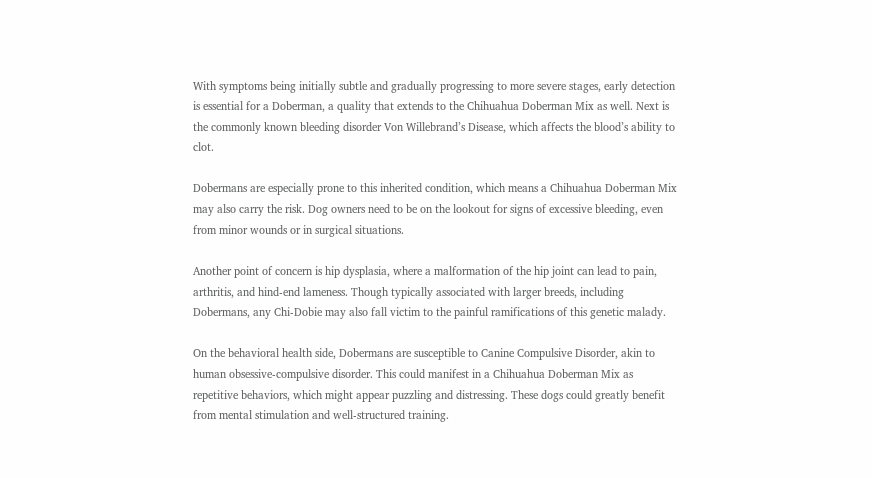With symptoms being initially subtle and gradually progressing to more severe stages, early detection is essential for a Doberman, a quality that extends to the Chihuahua Doberman Mix as well. Next is the commonly known bleeding disorder Von Willebrand’s Disease, which affects the blood’s ability to clot.

Dobermans are especially prone to this inherited condition, which means a Chihuahua Doberman Mix may also carry the risk. Dog owners need to be on the lookout for signs of excessive bleeding, even from minor wounds or in surgical situations.

Another point of concern is hip dysplasia, where a malformation of the hip joint can lead to pain, arthritis, and hind-end lameness. Though typically associated with larger breeds, including Dobermans, any Chi-Dobie may also fall victim to the painful ramifications of this genetic malady.

On the behavioral health side, Dobermans are susceptible to Canine Compulsive Disorder, akin to human obsessive-compulsive disorder. This could manifest in a Chihuahua Doberman Mix as repetitive behaviors, which might appear puzzling and distressing. These dogs could greatly benefit from mental stimulation and well-structured training.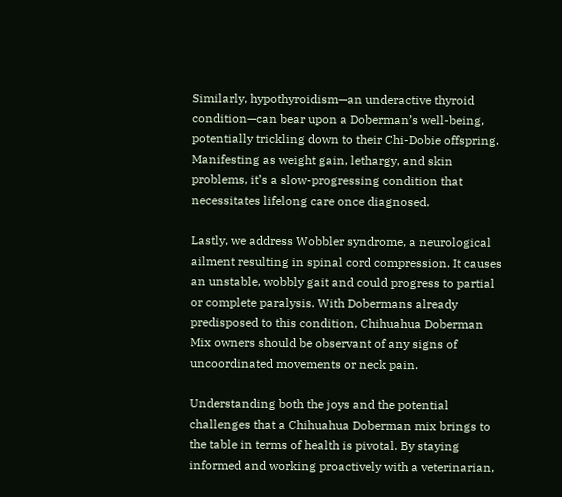Similarly, hypothyroidism—an underactive thyroid condition—can bear upon a Doberman’s well-being, potentially trickling down to their Chi-Dobie offspring. Manifesting as weight gain, lethargy, and skin problems, it’s a slow-progressing condition that necessitates lifelong care once diagnosed.

Lastly, we address Wobbler syndrome, a neurological ailment resulting in spinal cord compression. It causes an unstable, wobbly gait and could progress to partial or complete paralysis. With Dobermans already predisposed to this condition, Chihuahua Doberman Mix owners should be observant of any signs of uncoordinated movements or neck pain.

Understanding both the joys and the potential challenges that a Chihuahua Doberman mix brings to the table in terms of health is pivotal. By staying informed and working proactively with a veterinarian,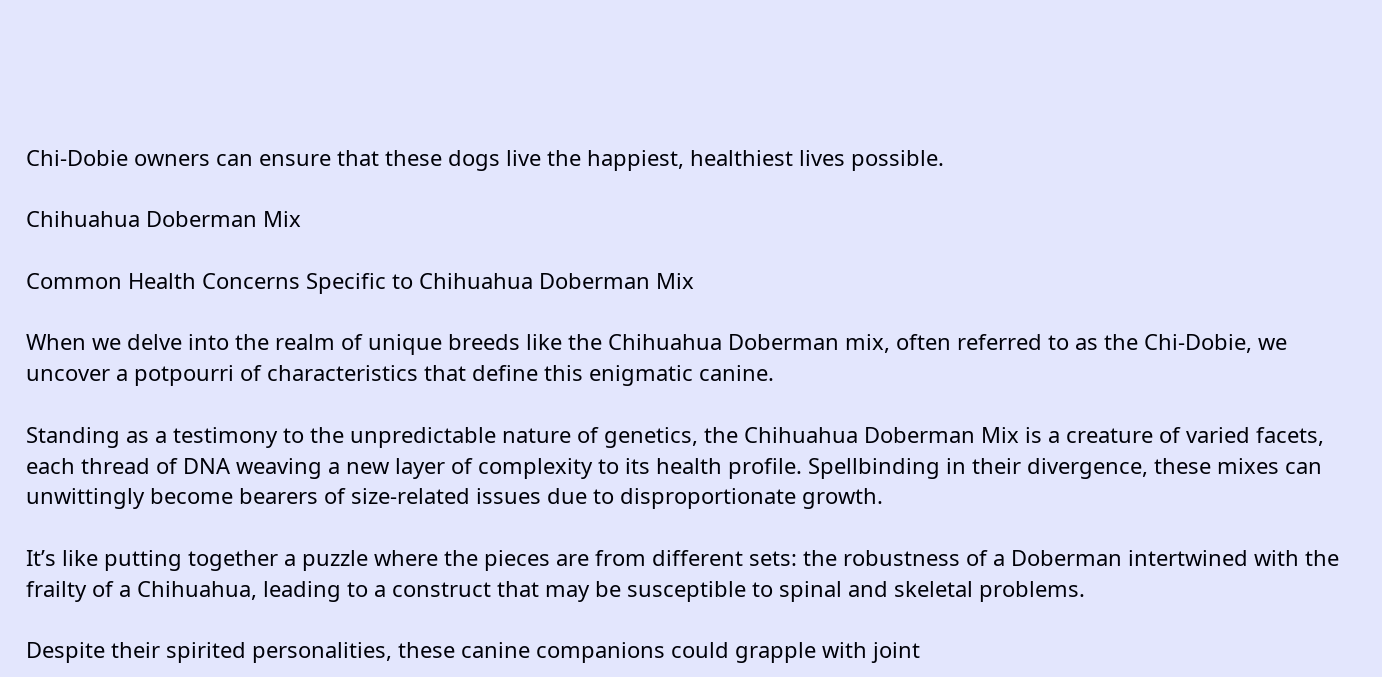Chi-Dobie owners can ensure that these dogs live the happiest, healthiest lives possible.

Chihuahua Doberman Mix

Common Health Concerns Specific to Chihuahua Doberman Mix

When we delve into the realm of unique breeds like the Chihuahua Doberman mix, often referred to as the Chi-Dobie, we uncover a potpourri of characteristics that define this enigmatic canine.

Standing as a testimony to the unpredictable nature of genetics, the Chihuahua Doberman Mix is a creature of varied facets, each thread of DNA weaving a new layer of complexity to its health profile. Spellbinding in their divergence, these mixes can unwittingly become bearers of size-related issues due to disproportionate growth.

It’s like putting together a puzzle where the pieces are from different sets: the robustness of a Doberman intertwined with the frailty of a Chihuahua, leading to a construct that may be susceptible to spinal and skeletal problems.

Despite their spirited personalities, these canine companions could grapple with joint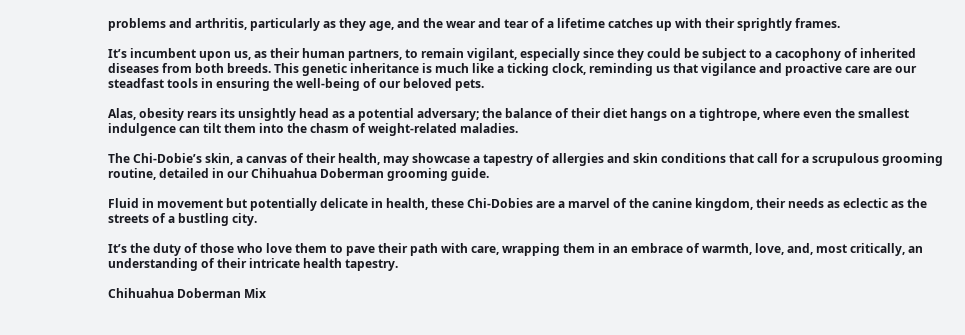problems and arthritis, particularly as they age, and the wear and tear of a lifetime catches up with their sprightly frames.

It’s incumbent upon us, as their human partners, to remain vigilant, especially since they could be subject to a cacophony of inherited diseases from both breeds. This genetic inheritance is much like a ticking clock, reminding us that vigilance and proactive care are our steadfast tools in ensuring the well-being of our beloved pets.

Alas, obesity rears its unsightly head as a potential adversary; the balance of their diet hangs on a tightrope, where even the smallest indulgence can tilt them into the chasm of weight-related maladies.

The Chi-Dobie’s skin, a canvas of their health, may showcase a tapestry of allergies and skin conditions that call for a scrupulous grooming routine, detailed in our Chihuahua Doberman grooming guide.

Fluid in movement but potentially delicate in health, these Chi-Dobies are a marvel of the canine kingdom, their needs as eclectic as the streets of a bustling city.

It’s the duty of those who love them to pave their path with care, wrapping them in an embrace of warmth, love, and, most critically, an understanding of their intricate health tapestry.

Chihuahua Doberman Mix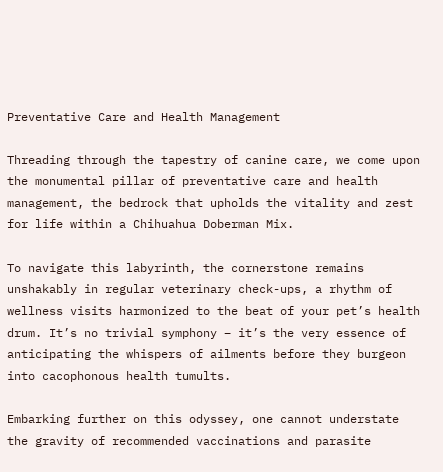Preventative Care and Health Management

Threading through the tapestry of canine care, we come upon the monumental pillar of preventative care and health management, the bedrock that upholds the vitality and zest for life within a Chihuahua Doberman Mix.

To navigate this labyrinth, the cornerstone remains unshakably in regular veterinary check-ups, a rhythm of wellness visits harmonized to the beat of your pet’s health drum. It’s no trivial symphony – it’s the very essence of anticipating the whispers of ailments before they burgeon into cacophonous health tumults.

Embarking further on this odyssey, one cannot understate the gravity of recommended vaccinations and parasite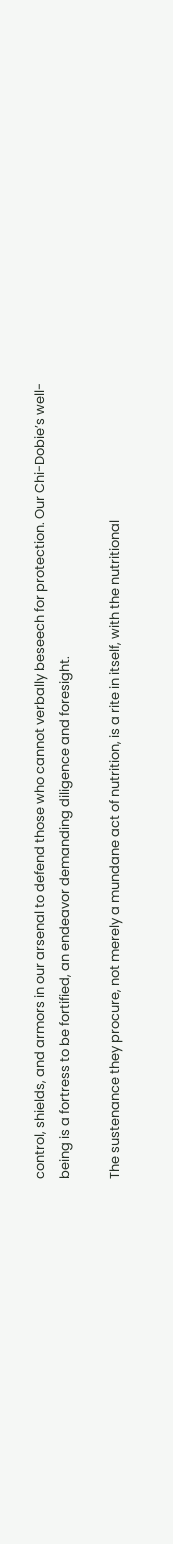control, shields, and armors in our arsenal to defend those who cannot verbally beseech for protection. Our Chi-Dobie’s well-being is a fortress to be fortified, an endeavor demanding diligence and foresight.

The sustenance they procure, not merely a mundane act of nutrition, is a rite in itself, with the nutritional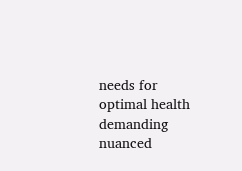needs for optimal health demanding nuanced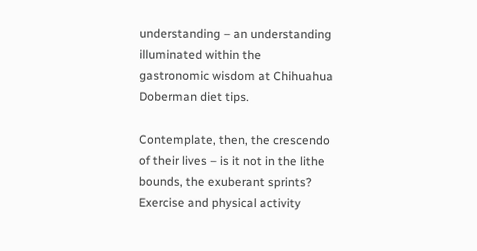understanding – an understanding illuminated within the gastronomic wisdom at Chihuahua Doberman diet tips.

Contemplate, then, the crescendo of their lives – is it not in the lithe bounds, the exuberant sprints? Exercise and physical activity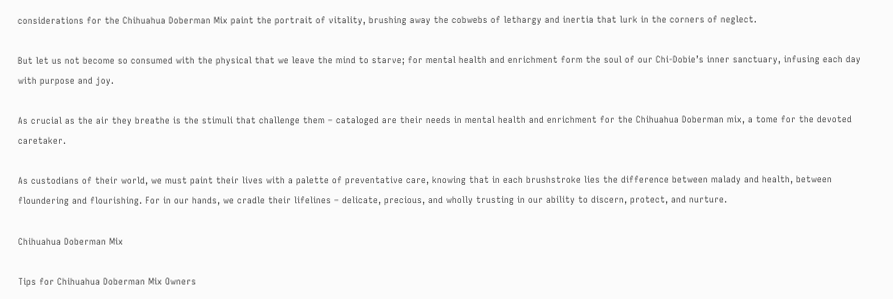considerations for the Chihuahua Doberman Mix paint the portrait of vitality, brushing away the cobwebs of lethargy and inertia that lurk in the corners of neglect.

But let us not become so consumed with the physical that we leave the mind to starve; for mental health and enrichment form the soul of our Chi-Dobie’s inner sanctuary, infusing each day with purpose and joy.

As crucial as the air they breathe is the stimuli that challenge them – cataloged are their needs in mental health and enrichment for the Chihuahua Doberman mix, a tome for the devoted caretaker.

As custodians of their world, we must paint their lives with a palette of preventative care, knowing that in each brushstroke lies the difference between malady and health, between floundering and flourishing. For in our hands, we cradle their lifelines – delicate, precious, and wholly trusting in our ability to discern, protect, and nurture.

Chihuahua Doberman Mix

Tips for Chihuahua Doberman Mix Owners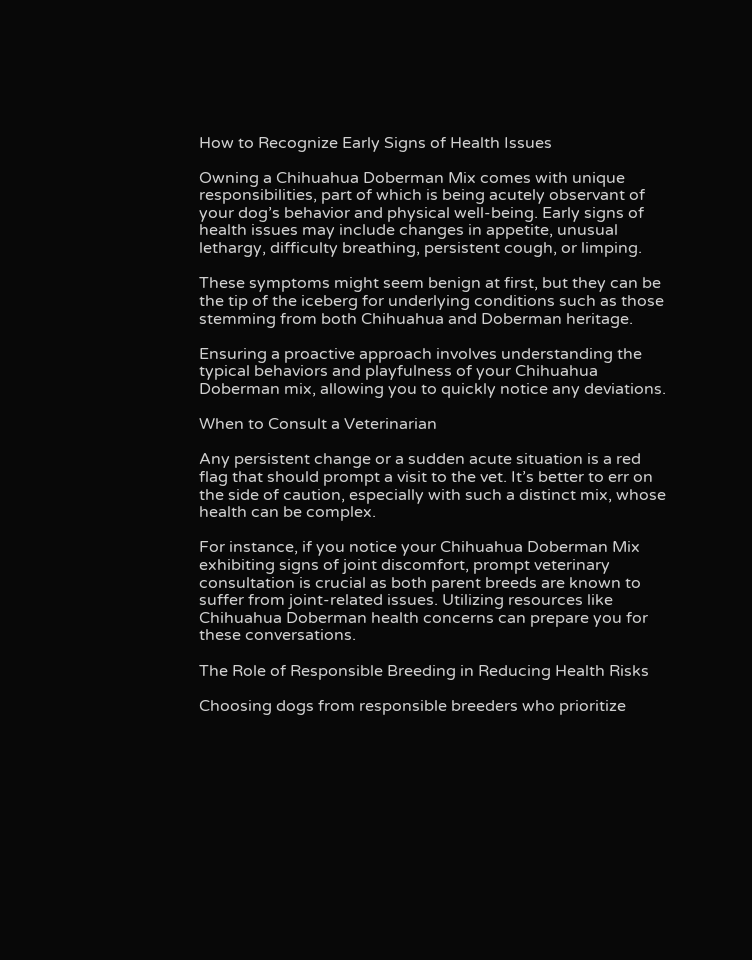How to Recognize Early Signs of Health Issues

Owning a Chihuahua Doberman Mix comes with unique responsibilities, part of which is being acutely observant of your dog’s behavior and physical well-being. Early signs of health issues may include changes in appetite, unusual lethargy, difficulty breathing, persistent cough, or limping.

These symptoms might seem benign at first, but they can be the tip of the iceberg for underlying conditions such as those stemming from both Chihuahua and Doberman heritage.

Ensuring a proactive approach involves understanding the typical behaviors and playfulness of your Chihuahua Doberman mix, allowing you to quickly notice any deviations.

When to Consult a Veterinarian

Any persistent change or a sudden acute situation is a red flag that should prompt a visit to the vet. It’s better to err on the side of caution, especially with such a distinct mix, whose health can be complex.

For instance, if you notice your Chihuahua Doberman Mix exhibiting signs of joint discomfort, prompt veterinary consultation is crucial as both parent breeds are known to suffer from joint-related issues. Utilizing resources like Chihuahua Doberman health concerns can prepare you for these conversations.

The Role of Responsible Breeding in Reducing Health Risks

Choosing dogs from responsible breeders who prioritize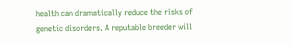health can dramatically reduce the risks of genetic disorders. A reputable breeder will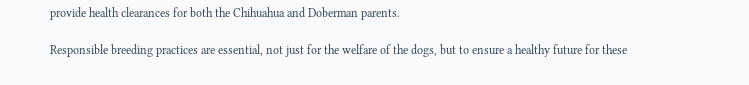provide health clearances for both the Chihuahua and Doberman parents.

Responsible breeding practices are essential, not just for the welfare of the dogs, but to ensure a healthy future for these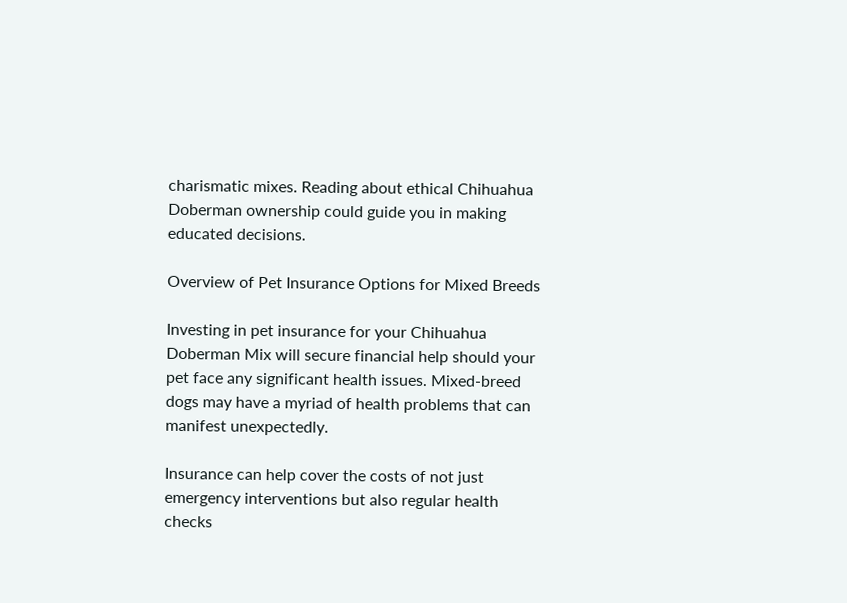charismatic mixes. Reading about ethical Chihuahua Doberman ownership could guide you in making educated decisions.

Overview of Pet Insurance Options for Mixed Breeds

Investing in pet insurance for your Chihuahua Doberman Mix will secure financial help should your pet face any significant health issues. Mixed-breed dogs may have a myriad of health problems that can manifest unexpectedly.

Insurance can help cover the costs of not just emergency interventions but also regular health checks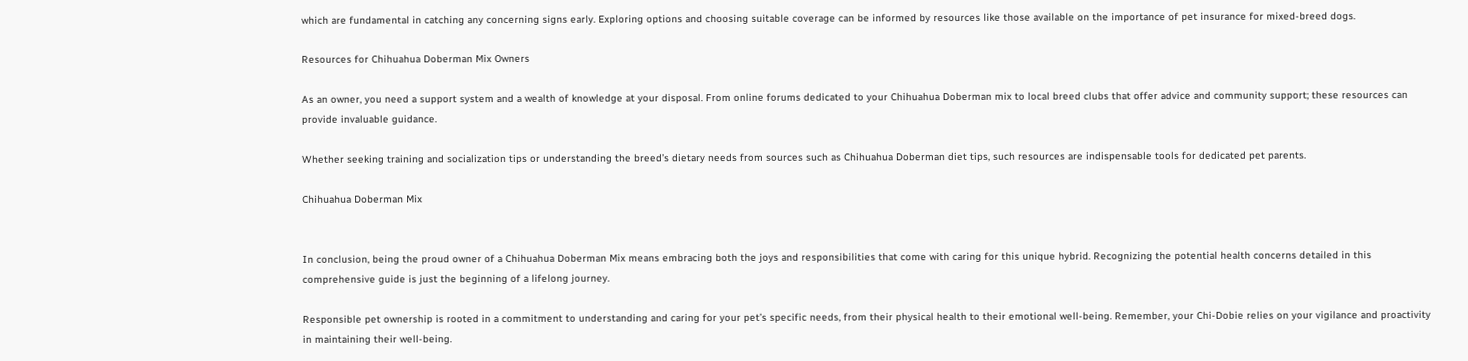which are fundamental in catching any concerning signs early. Exploring options and choosing suitable coverage can be informed by resources like those available on the importance of pet insurance for mixed-breed dogs.

Resources for Chihuahua Doberman Mix Owners

As an owner, you need a support system and a wealth of knowledge at your disposal. From online forums dedicated to your Chihuahua Doberman mix to local breed clubs that offer advice and community support; these resources can provide invaluable guidance.

Whether seeking training and socialization tips or understanding the breed’s dietary needs from sources such as Chihuahua Doberman diet tips, such resources are indispensable tools for dedicated pet parents.

Chihuahua Doberman Mix


In conclusion, being the proud owner of a Chihuahua Doberman Mix means embracing both the joys and responsibilities that come with caring for this unique hybrid. Recognizing the potential health concerns detailed in this comprehensive guide is just the beginning of a lifelong journey.

Responsible pet ownership is rooted in a commitment to understanding and caring for your pet’s specific needs, from their physical health to their emotional well-being. Remember, your Chi-Dobie relies on your vigilance and proactivity in maintaining their well-being.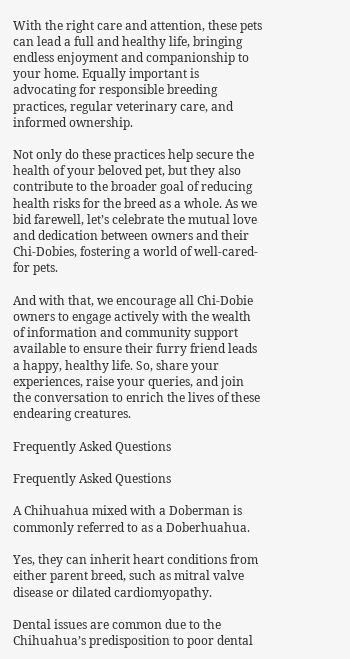With the right care and attention, these pets can lead a full and healthy life, bringing endless enjoyment and companionship to your home. Equally important is advocating for responsible breeding practices, regular veterinary care, and informed ownership.

Not only do these practices help secure the health of your beloved pet, but they also contribute to the broader goal of reducing health risks for the breed as a whole. As we bid farewell, let’s celebrate the mutual love and dedication between owners and their Chi-Dobies, fostering a world of well-cared-for pets.

And with that, we encourage all Chi-Dobie owners to engage actively with the wealth of information and community support available to ensure their furry friend leads a happy, healthy life. So, share your experiences, raise your queries, and join the conversation to enrich the lives of these endearing creatures.

Frequently Asked Questions

Frequently Asked Questions

A Chihuahua mixed with a Doberman is commonly referred to as a Doberhuahua.

Yes, they can inherit heart conditions from either parent breed, such as mitral valve disease or dilated cardiomyopathy.

Dental issues are common due to the Chihuahua’s predisposition to poor dental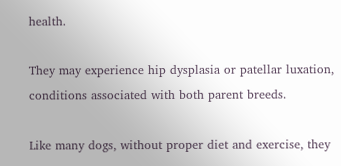health.

They may experience hip dysplasia or patellar luxation, conditions associated with both parent breeds.

Like many dogs, without proper diet and exercise, they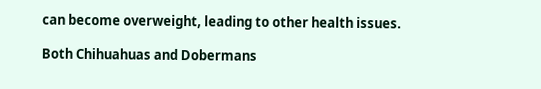can become overweight, leading to other health issues.

Both Chihuahuas and Dobermans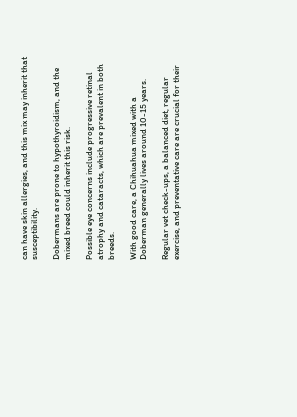can have skin allergies, and this mix may inherit that susceptibility.

Dobermans are prone to hypothyroidism, and the mixed breed could inherit this risk.

Possible eye concerns include progressive retinal atrophy and cataracts, which are prevalent in both breeds.

With good care, a Chihuahua mixed with a Doberman generally lives around 10-15 years.

Regular vet check-ups, a balanced diet, regular exercise, and preventative care are crucial for their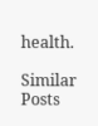health.

Similar Posts